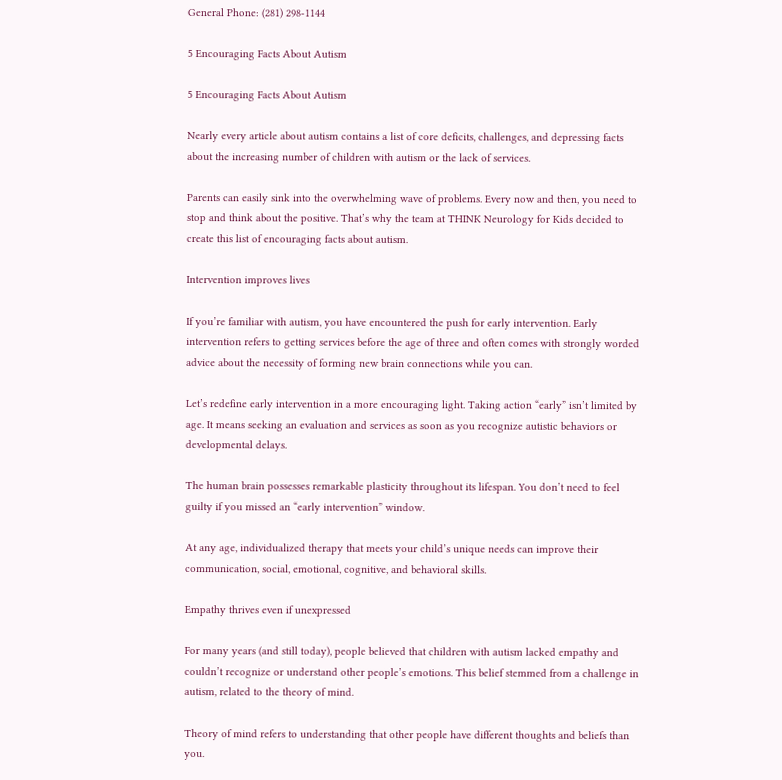General Phone: (281) 298-1144

5 Encouraging Facts About Autism

5 Encouraging Facts About Autism

Nearly every article about autism contains a list of core deficits, challenges, and depressing facts about the increasing number of children with autism or the lack of services.

Parents can easily sink into the overwhelming wave of problems. Every now and then, you need to stop and think about the positive. That’s why the team at THINK Neurology for Kids decided to create this list of encouraging facts about autism.

Intervention improves lives

If you’re familiar with autism, you have encountered the push for early intervention. Early intervention refers to getting services before the age of three and often comes with strongly worded advice about the necessity of forming new brain connections while you can.

Let’s redefine early intervention in a more encouraging light. Taking action “early” isn’t limited by age. It means seeking an evaluation and services as soon as you recognize autistic behaviors or developmental delays.

The human brain possesses remarkable plasticity throughout its lifespan. You don’t need to feel guilty if you missed an “early intervention” window.

At any age, individualized therapy that meets your child’s unique needs can improve their communication, social, emotional, cognitive, and behavioral skills.

Empathy thrives even if unexpressed

For many years (and still today), people believed that children with autism lacked empathy and couldn’t recognize or understand other people’s emotions. This belief stemmed from a challenge in autism, related to the theory of mind.

Theory of mind refers to understanding that other people have different thoughts and beliefs than you.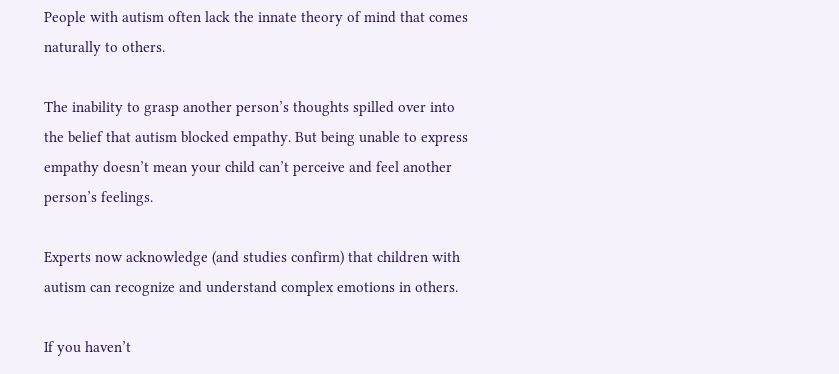People with autism often lack the innate theory of mind that comes naturally to others.

The inability to grasp another person’s thoughts spilled over into the belief that autism blocked empathy. But being unable to express empathy doesn’t mean your child can’t perceive and feel another person’s feelings.

Experts now acknowledge (and studies confirm) that children with autism can recognize and understand complex emotions in others.

If you haven’t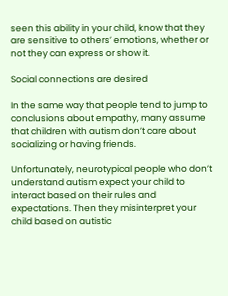seen this ability in your child, know that they are sensitive to others’ emotions, whether or not they can express or show it.

Social connections are desired

In the same way that people tend to jump to conclusions about empathy, many assume that children with autism don’t care about socializing or having friends.

Unfortunately, neurotypical people who don’t understand autism expect your child to interact based on their rules and expectations. Then they misinterpret your child based on autistic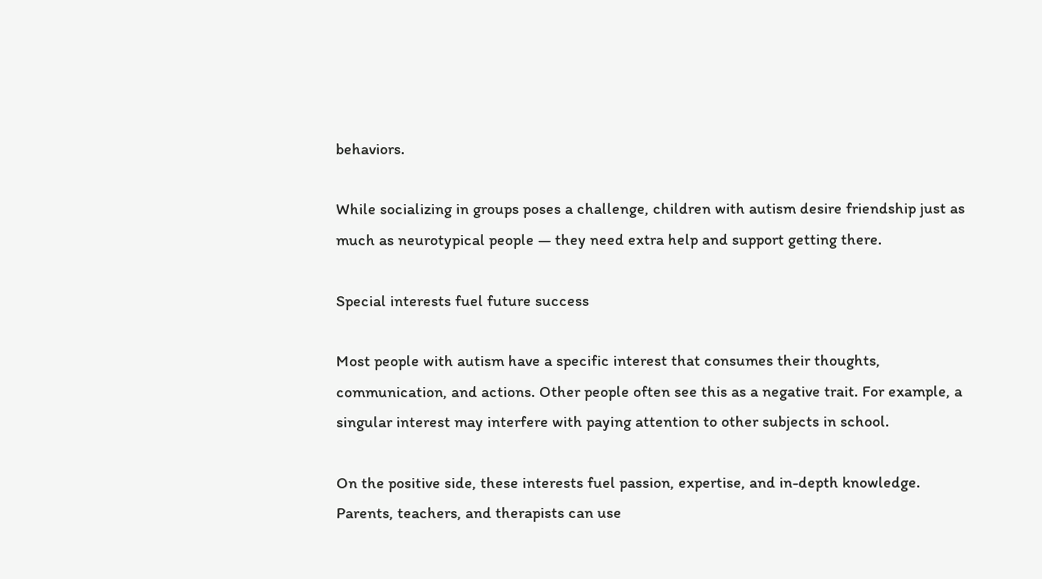behaviors.

While socializing in groups poses a challenge, children with autism desire friendship just as much as neurotypical people — they need extra help and support getting there.

Special interests fuel future success

Most people with autism have a specific interest that consumes their thoughts, communication, and actions. Other people often see this as a negative trait. For example, a singular interest may interfere with paying attention to other subjects in school.

On the positive side, these interests fuel passion, expertise, and in-depth knowledge. Parents, teachers, and therapists can use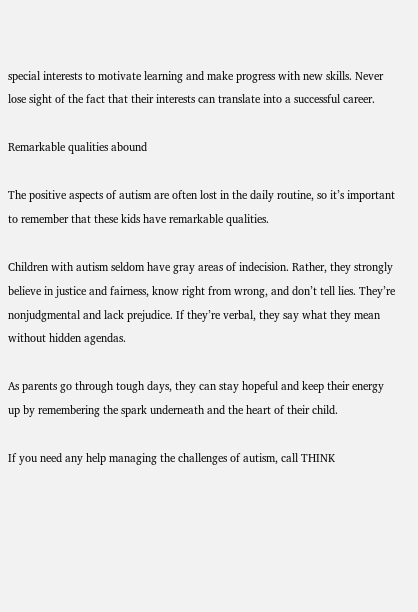special interests to motivate learning and make progress with new skills. Never lose sight of the fact that their interests can translate into a successful career.

Remarkable qualities abound

The positive aspects of autism are often lost in the daily routine, so it’s important to remember that these kids have remarkable qualities.

Children with autism seldom have gray areas of indecision. Rather, they strongly believe in justice and fairness, know right from wrong, and don’t tell lies. They’re nonjudgmental and lack prejudice. If they’re verbal, they say what they mean without hidden agendas.

As parents go through tough days, they can stay hopeful and keep their energy up by remembering the spark underneath and the heart of their child.

If you need any help managing the challenges of autism, call THINK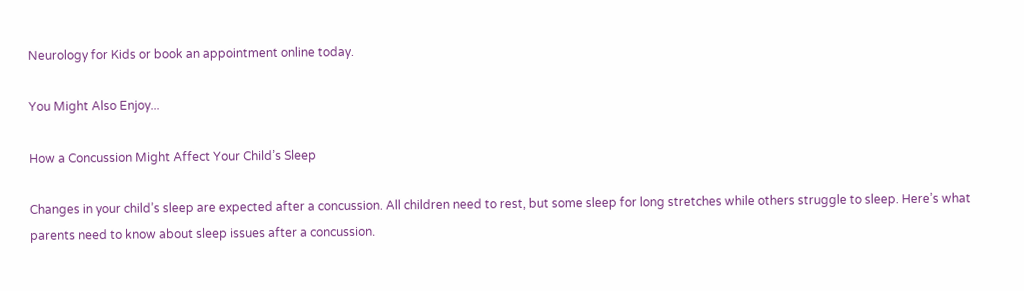Neurology for Kids or book an appointment online today.

You Might Also Enjoy...

How a Concussion Might Affect Your Child’s Sleep

Changes in your child’s sleep are expected after a concussion. All children need to rest, but some sleep for long stretches while others struggle to sleep. Here’s what parents need to know about sleep issues after a concussion.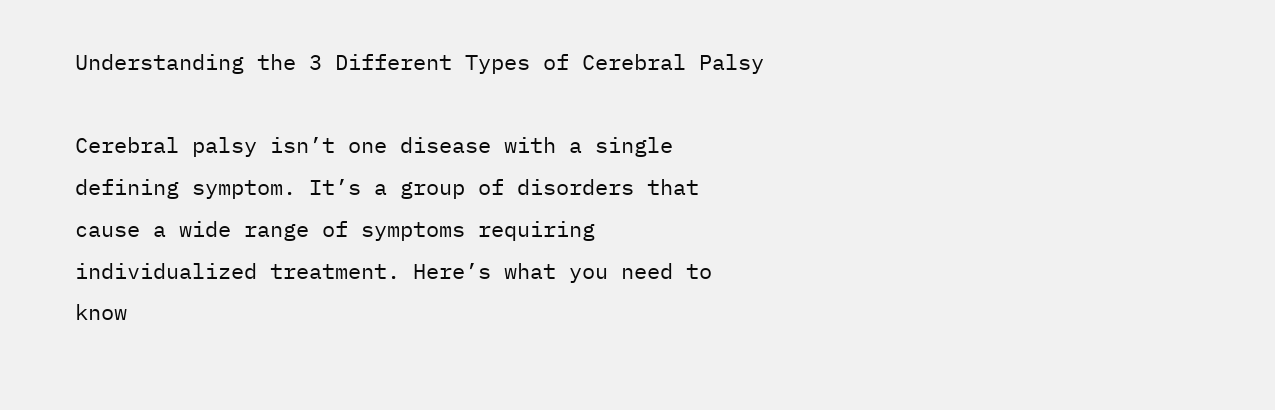Understanding the 3 Different Types of Cerebral Palsy

Cerebral palsy isn’t one disease with a single defining symptom. It’s a group of disorders that cause a wide range of symptoms requiring individualized treatment. Here’s what you need to know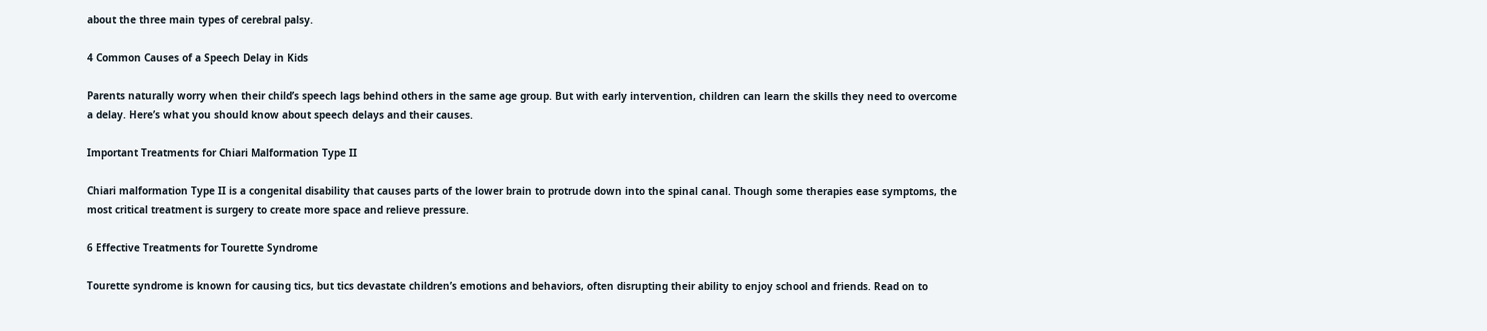about the three main types of cerebral palsy.

4 Common Causes of a Speech Delay in Kids

Parents naturally worry when their child’s speech lags behind others in the same age group. But with early intervention, children can learn the skills they need to overcome a delay. Here’s what you should know about speech delays and their causes.

Important Treatments for Chiari Malformation Type II

Chiari malformation Type II is a congenital disability that causes parts of the lower brain to protrude down into the spinal canal. Though some therapies ease symptoms, the most critical treatment is surgery to create more space and relieve pressure.

6 Effective Treatments for Tourette Syndrome

Tourette syndrome is known for causing tics, but tics devastate children’s emotions and behaviors, often disrupting their ability to enjoy school and friends. Read on to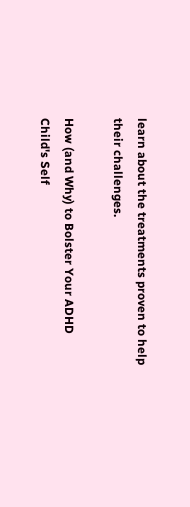learn about the treatments proven to help their challenges.

How (and Why) to Bolster Your ADHD Child's Self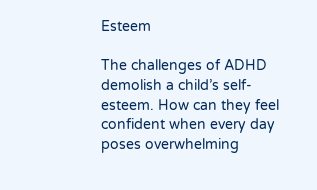Esteem

The challenges of ADHD demolish a child’s self-esteem. How can they feel confident when every day poses overwhelming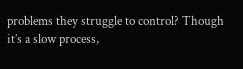problems they struggle to control? Though it’s a slow process,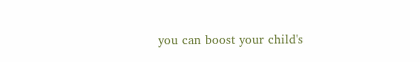you can boost your child's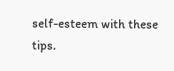self-esteem with these tips.